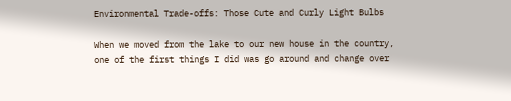Environmental Trade-offs: Those Cute and Curly Light Bulbs

When we moved from the lake to our new house in the country, one of the first things I did was go around and change over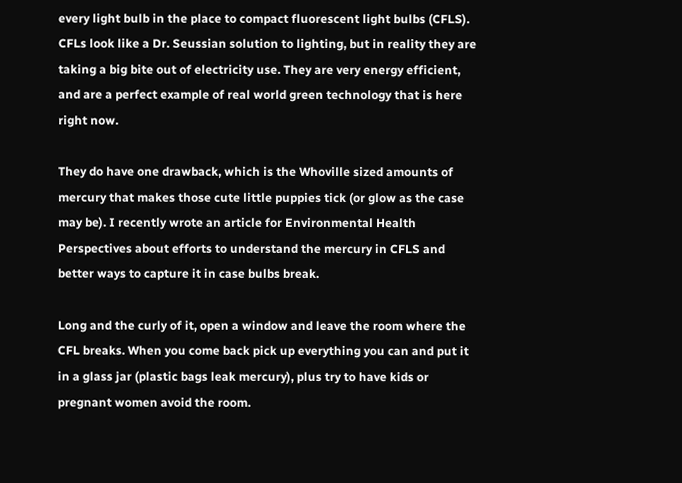every light bulb in the place to compact fluorescent light bulbs (CFLS). CFLs look like a Dr. Seussian solution to lighting, but in reality they are taking a big bite out of electricity use. They are very energy efficient, and are a perfect example of real world green technology that is here right now.

They do have one drawback, which is the Whoville sized amounts of mercury that makes those cute little puppies tick (or glow as the case may be). I recently wrote an article for Environmental Health Perspectives about efforts to understand the mercury in CFLS and better ways to capture it in case bulbs break.

Long and the curly of it, open a window and leave the room where the CFL breaks. When you come back pick up everything you can and put it in a glass jar (plastic bags leak mercury), plus try to have kids or pregnant women avoid the room.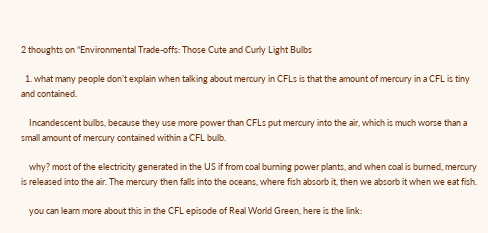2 thoughts on “Environmental Trade-offs: Those Cute and Curly Light Bulbs

  1. what many people don’t explain when talking about mercury in CFLs is that the amount of mercury in a CFL is tiny and contained.

    Incandescent bulbs, because they use more power than CFLs put mercury into the air, which is much worse than a small amount of mercury contained within a CFL bulb.

    why? most of the electricity generated in the US if from coal burning power plants, and when coal is burned, mercury is released into the air. The mercury then falls into the oceans, where fish absorb it, then we absorb it when we eat fish.

    you can learn more about this in the CFL episode of Real World Green, here is the link: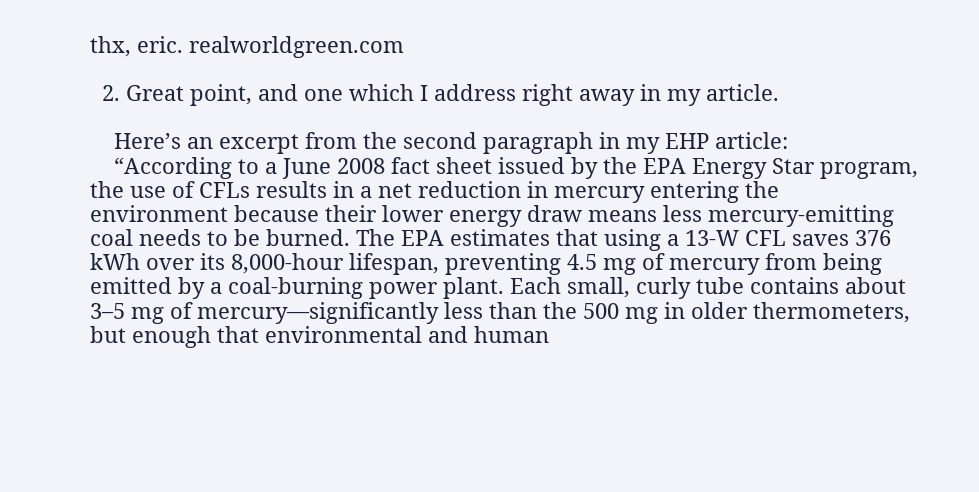thx, eric. realworldgreen.com

  2. Great point, and one which I address right away in my article.

    Here’s an excerpt from the second paragraph in my EHP article:
    “According to a June 2008 fact sheet issued by the EPA Energy Star program, the use of CFLs results in a net reduction in mercury entering the environment because their lower energy draw means less mercury-emitting coal needs to be burned. The EPA estimates that using a 13-W CFL saves 376 kWh over its 8,000-hour lifespan, preventing 4.5 mg of mercury from being emitted by a coal-burning power plant. Each small, curly tube contains about 3–5 mg of mercury—significantly less than the 500 mg in older thermometers, but enough that environmental and human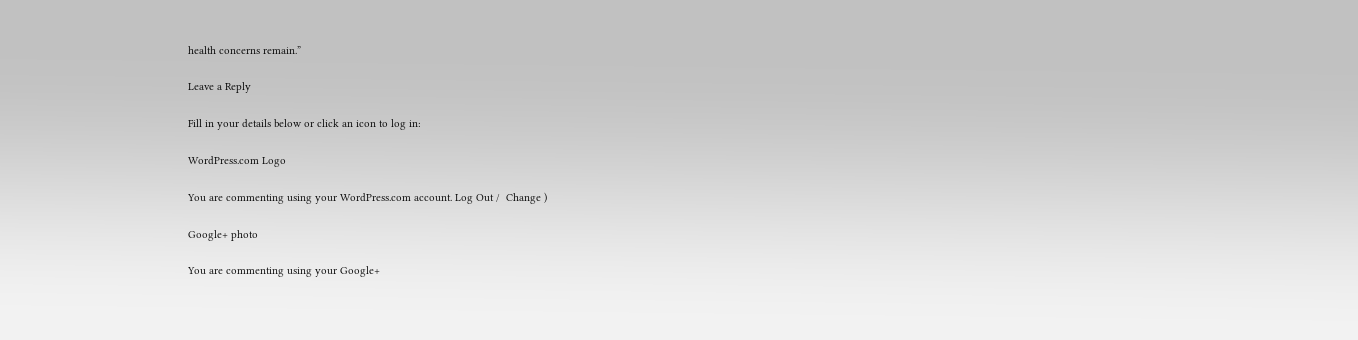health concerns remain.”

Leave a Reply

Fill in your details below or click an icon to log in:

WordPress.com Logo

You are commenting using your WordPress.com account. Log Out /  Change )

Google+ photo

You are commenting using your Google+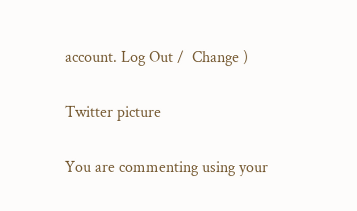account. Log Out /  Change )

Twitter picture

You are commenting using your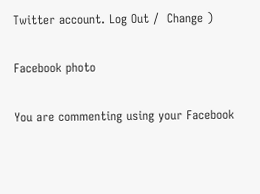Twitter account. Log Out /  Change )

Facebook photo

You are commenting using your Facebook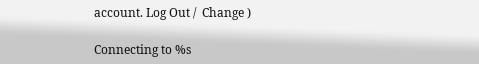account. Log Out /  Change )

Connecting to %s